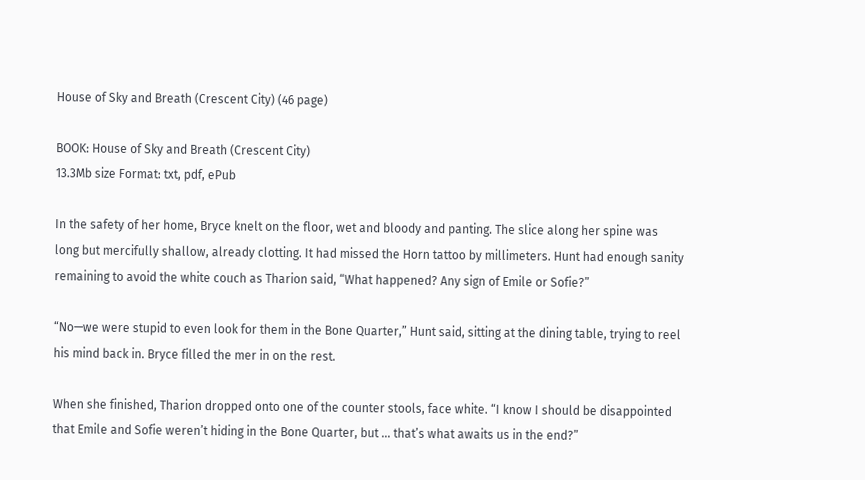House of Sky and Breath (Crescent City) (46 page)

BOOK: House of Sky and Breath (Crescent City)
13.3Mb size Format: txt, pdf, ePub

In the safety of her home, Bryce knelt on the floor, wet and bloody and panting. The slice along her spine was long but mercifully shallow, already clotting. It had missed the Horn tattoo by millimeters. Hunt had enough sanity remaining to avoid the white couch as Tharion said, “What happened? Any sign of Emile or Sofie?”

“No—we were stupid to even look for them in the Bone Quarter,” Hunt said, sitting at the dining table, trying to reel his mind back in. Bryce filled the mer in on the rest.

When she finished, Tharion dropped onto one of the counter stools, face white. “I know I should be disappointed that Emile and Sofie weren’t hiding in the Bone Quarter, but … that’s what awaits us in the end?”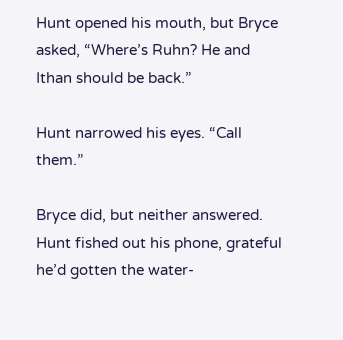Hunt opened his mouth, but Bryce asked, “Where’s Ruhn? He and Ithan should be back.”

Hunt narrowed his eyes. “Call them.”

Bryce did, but neither answered. Hunt fished out his phone, grateful he’d gotten the water-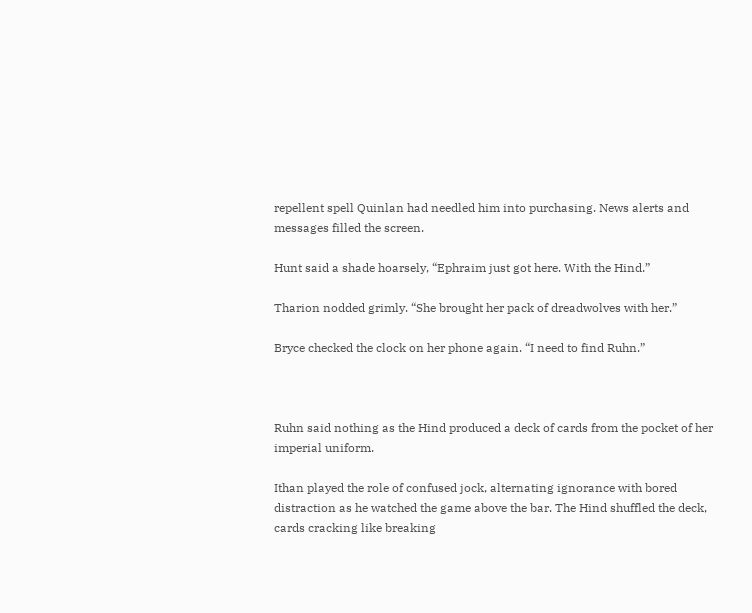repellent spell Quinlan had needled him into purchasing. News alerts and messages filled the screen.

Hunt said a shade hoarsely, “Ephraim just got here. With the Hind.”

Tharion nodded grimly. “She brought her pack of dreadwolves with her.”

Bryce checked the clock on her phone again. “I need to find Ruhn.”



Ruhn said nothing as the Hind produced a deck of cards from the pocket of her imperial uniform.

Ithan played the role of confused jock, alternating ignorance with bored distraction as he watched the game above the bar. The Hind shuffled the deck, cards cracking like breaking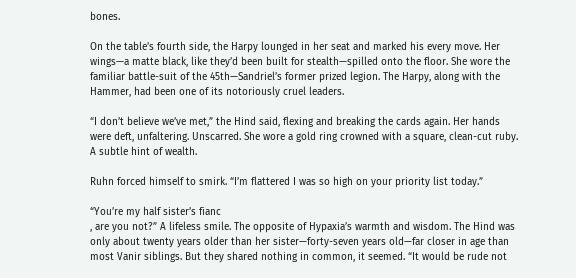bones.

On the table’s fourth side, the Harpy lounged in her seat and marked his every move. Her wings—a matte black, like they’d been built for stealth—spilled onto the floor. She wore the familiar battle-suit of the 45th—Sandriel’s former prized legion. The Harpy, along with the Hammer, had been one of its notoriously cruel leaders.

“I don’t believe we’ve met,” the Hind said, flexing and breaking the cards again. Her hands were deft, unfaltering. Unscarred. She wore a gold ring crowned with a square, clean-cut ruby. A subtle hint of wealth.

Ruhn forced himself to smirk. “I’m flattered I was so high on your priority list today.”

“You’re my half sister’s fianc
, are you not?” A lifeless smile. The opposite of Hypaxia’s warmth and wisdom. The Hind was only about twenty years older than her sister—forty-seven years old—far closer in age than most Vanir siblings. But they shared nothing in common, it seemed. “It would be rude not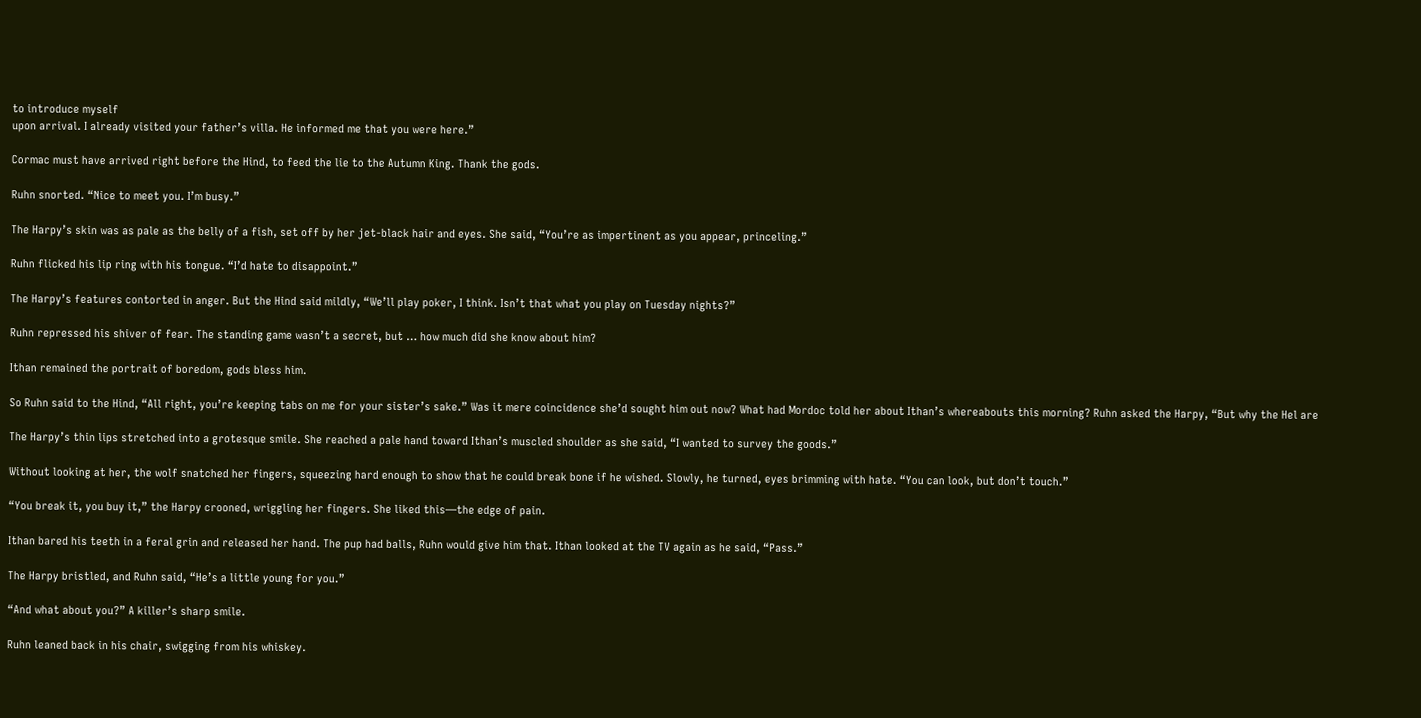to introduce myself
upon arrival. I already visited your father’s villa. He informed me that you were here.”

Cormac must have arrived right before the Hind, to feed the lie to the Autumn King. Thank the gods.

Ruhn snorted. “Nice to meet you. I’m busy.”

The Harpy’s skin was as pale as the belly of a fish, set off by her jet-black hair and eyes. She said, “You’re as impertinent as you appear, princeling.”

Ruhn flicked his lip ring with his tongue. “I’d hate to disappoint.”

The Harpy’s features contorted in anger. But the Hind said mildly, “We’ll play poker, I think. Isn’t that what you play on Tuesday nights?”

Ruhn repressed his shiver of fear. The standing game wasn’t a secret, but … how much did she know about him?

Ithan remained the portrait of boredom, gods bless him.

So Ruhn said to the Hind, “All right, you’re keeping tabs on me for your sister’s sake.” Was it mere coincidence she’d sought him out now? What had Mordoc told her about Ithan’s whereabouts this morning? Ruhn asked the Harpy, “But why the Hel are

The Harpy’s thin lips stretched into a grotesque smile. She reached a pale hand toward Ithan’s muscled shoulder as she said, “I wanted to survey the goods.”

Without looking at her, the wolf snatched her fingers, squeezing hard enough to show that he could break bone if he wished. Slowly, he turned, eyes brimming with hate. “You can look, but don’t touch.”

“You break it, you buy it,” the Harpy crooned, wriggling her fingers. She liked this—the edge of pain.

Ithan bared his teeth in a feral grin and released her hand. The pup had balls, Ruhn would give him that. Ithan looked at the TV again as he said, “Pass.”

The Harpy bristled, and Ruhn said, “He’s a little young for you.”

“And what about you?” A killer’s sharp smile.

Ruhn leaned back in his chair, swigging from his whiskey.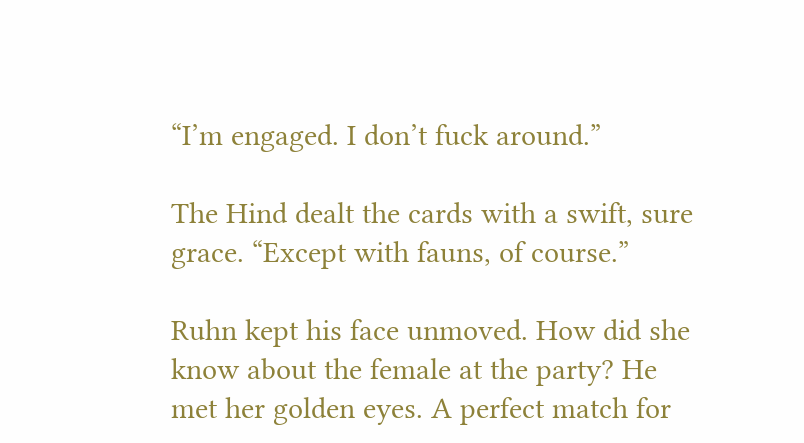“I’m engaged. I don’t fuck around.”

The Hind dealt the cards with a swift, sure grace. “Except with fauns, of course.”

Ruhn kept his face unmoved. How did she know about the female at the party? He met her golden eyes. A perfect match for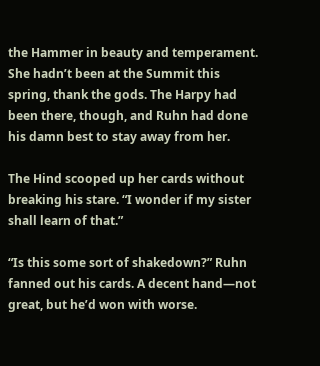the Hammer in beauty and temperament. She hadn’t been at the Summit this spring, thank the gods. The Harpy had been there, though, and Ruhn had done his damn best to stay away from her.

The Hind scooped up her cards without breaking his stare. “I wonder if my sister shall learn of that.”

“Is this some sort of shakedown?” Ruhn fanned out his cards. A decent hand—not great, but he’d won with worse.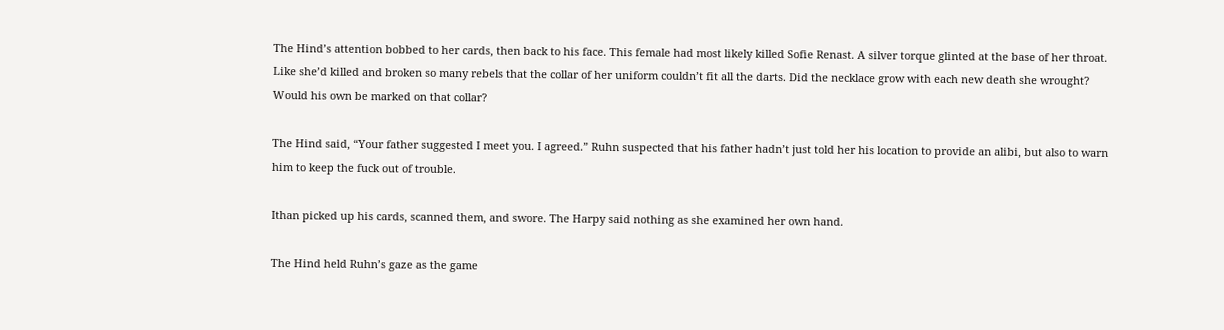The Hind’s attention bobbed to her cards, then back to his face. This female had most likely killed Sofie Renast. A silver torque glinted at the base of her throat. Like she’d killed and broken so many rebels that the collar of her uniform couldn’t fit all the darts. Did the necklace grow with each new death she wrought? Would his own be marked on that collar?

The Hind said, “Your father suggested I meet you. I agreed.” Ruhn suspected that his father hadn’t just told her his location to provide an alibi, but also to warn him to keep the fuck out of trouble.

Ithan picked up his cards, scanned them, and swore. The Harpy said nothing as she examined her own hand.

The Hind held Ruhn’s gaze as the game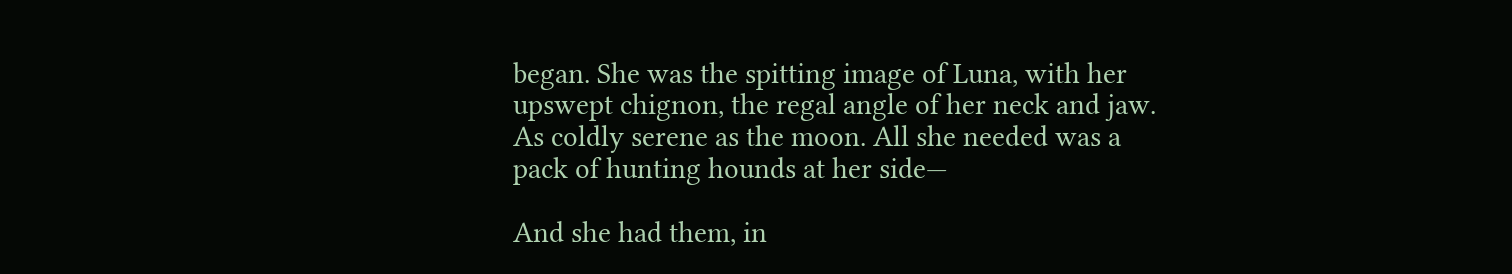began. She was the spitting image of Luna, with her upswept chignon, the regal angle of her neck and jaw. As coldly serene as the moon. All she needed was a pack of hunting hounds at her side—

And she had them, in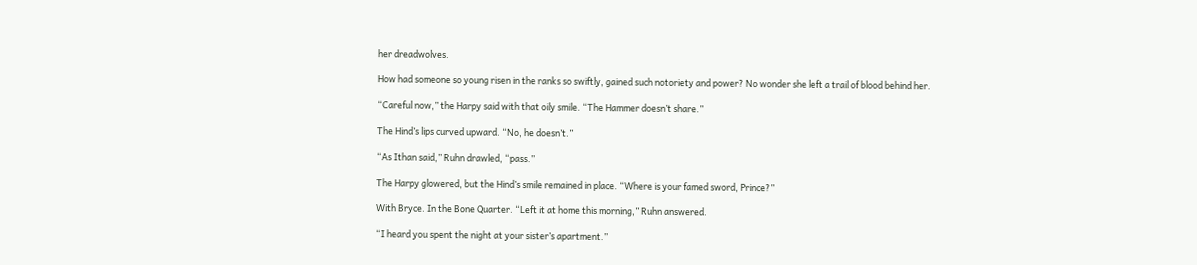her dreadwolves.

How had someone so young risen in the ranks so swiftly, gained such notoriety and power? No wonder she left a trail of blood behind her.

“Careful now,” the Harpy said with that oily smile. “The Hammer doesn’t share.”

The Hind’s lips curved upward. “No, he doesn’t.”

“As Ithan said,” Ruhn drawled, “pass.”

The Harpy glowered, but the Hind’s smile remained in place. “Where is your famed sword, Prince?”

With Bryce. In the Bone Quarter. “Left it at home this morning,” Ruhn answered.

“I heard you spent the night at your sister’s apartment.”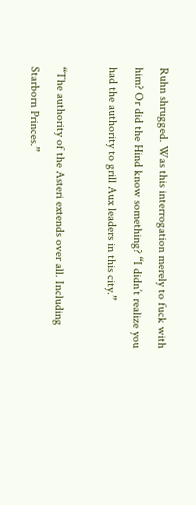Ruhn shrugged. Was this interrogation merely to fuck with him? Or did the Hind know something? “I didn’t realize you had the authority to grill Aux leaders in this city.”

“The authority of the Asteri extends over all. Including Starborn Princes.”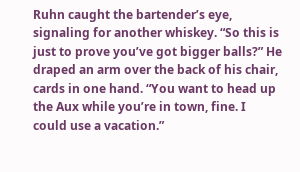Ruhn caught the bartender’s eye, signaling for another whiskey. “So this is just to prove you’ve got bigger balls?” He draped an arm over the back of his chair, cards in one hand. “You want to head up the Aux while you’re in town, fine. I could use a vacation.”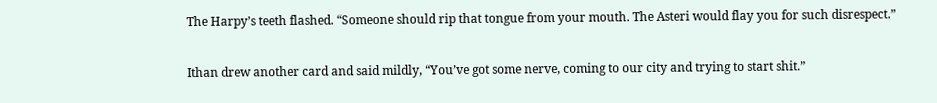The Harpy’s teeth flashed. “Someone should rip that tongue from your mouth. The Asteri would flay you for such disrespect.”

Ithan drew another card and said mildly, “You’ve got some nerve, coming to our city and trying to start shit.”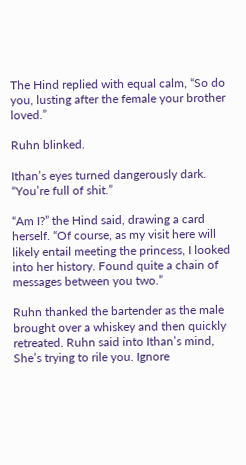The Hind replied with equal calm, “So do you, lusting after the female your brother loved.”

Ruhn blinked.

Ithan’s eyes turned dangerously dark. “You’re full of shit.”

“Am I?” the Hind said, drawing a card herself. “Of course, as my visit here will likely entail meeting the princess, I looked into her history. Found quite a chain of messages between you two.”

Ruhn thanked the bartender as the male brought over a whiskey and then quickly retreated. Ruhn said into Ithan’s mind,
She’s trying to rile you. Ignore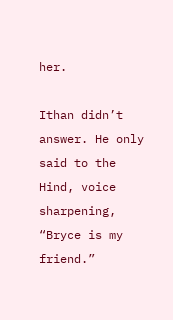her.

Ithan didn’t answer. He only said to the Hind, voice sharpening, “Bryce is my friend.”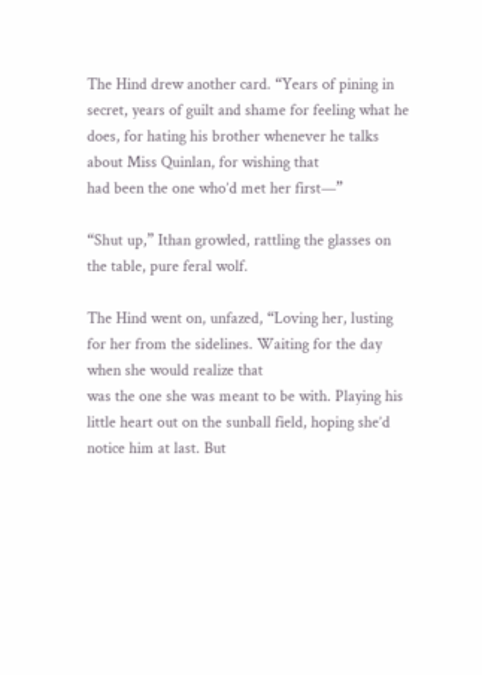The Hind drew another card. “Years of pining in secret, years of guilt and shame for feeling what he does, for hating his brother whenever he talks about Miss Quinlan, for wishing that
had been the one who’d met her first—”

“Shut up,” Ithan growled, rattling the glasses on the table, pure feral wolf.

The Hind went on, unfazed, “Loving her, lusting for her from the sidelines. Waiting for the day when she would realize that
was the one she was meant to be with. Playing his little heart out on the sunball field, hoping she’d notice him at last. But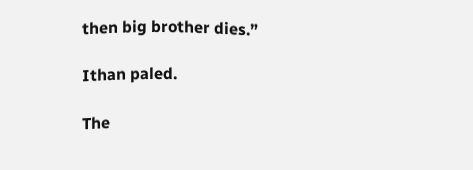then big brother dies.”

Ithan paled.

The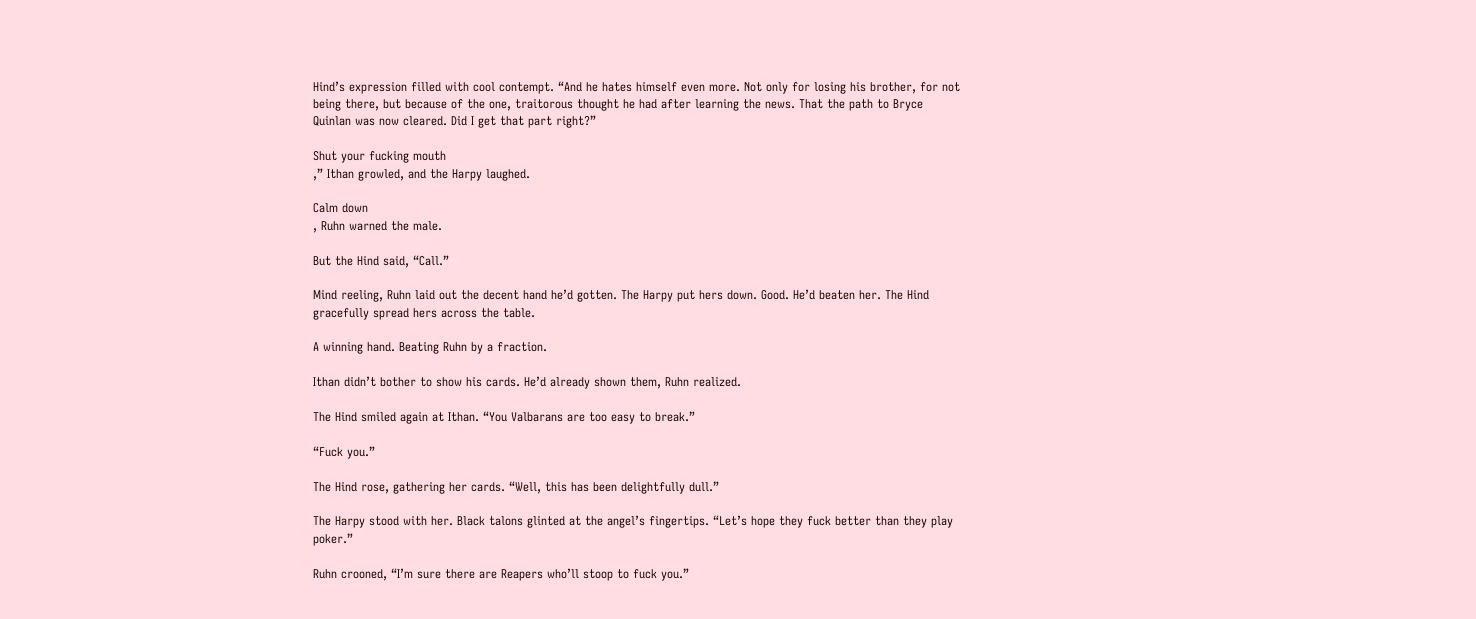Hind’s expression filled with cool contempt. “And he hates himself even more. Not only for losing his brother, for not being there, but because of the one, traitorous thought he had after learning the news. That the path to Bryce Quinlan was now cleared. Did I get that part right?”

Shut your fucking mouth
,” Ithan growled, and the Harpy laughed.

Calm down
, Ruhn warned the male.

But the Hind said, “Call.”

Mind reeling, Ruhn laid out the decent hand he’d gotten. The Harpy put hers down. Good. He’d beaten her. The Hind gracefully spread hers across the table.

A winning hand. Beating Ruhn by a fraction.

Ithan didn’t bother to show his cards. He’d already shown them, Ruhn realized.

The Hind smiled again at Ithan. “You Valbarans are too easy to break.”

“Fuck you.”

The Hind rose, gathering her cards. “Well, this has been delightfully dull.”

The Harpy stood with her. Black talons glinted at the angel’s fingertips. “Let’s hope they fuck better than they play poker.”

Ruhn crooned, “I’m sure there are Reapers who’ll stoop to fuck you.”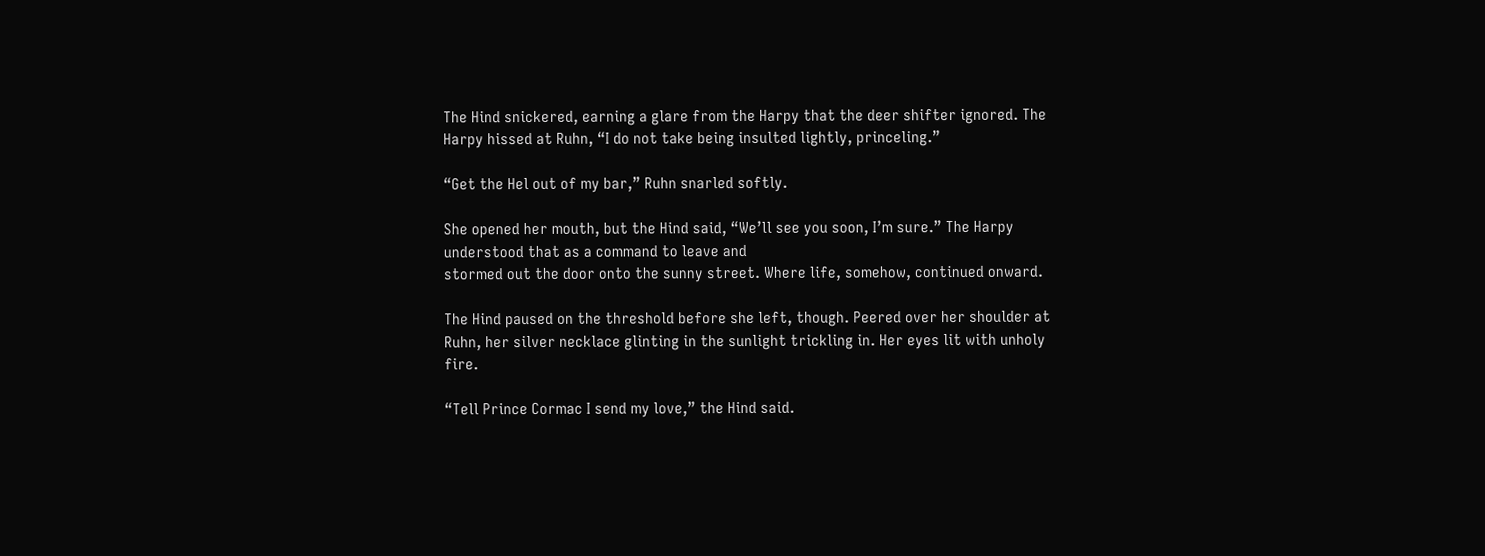The Hind snickered, earning a glare from the Harpy that the deer shifter ignored. The Harpy hissed at Ruhn, “I do not take being insulted lightly, princeling.”

“Get the Hel out of my bar,” Ruhn snarled softly.

She opened her mouth, but the Hind said, “We’ll see you soon, I’m sure.” The Harpy understood that as a command to leave and
stormed out the door onto the sunny street. Where life, somehow, continued onward.

The Hind paused on the threshold before she left, though. Peered over her shoulder at Ruhn, her silver necklace glinting in the sunlight trickling in. Her eyes lit with unholy fire.

“Tell Prince Cormac I send my love,” the Hind said.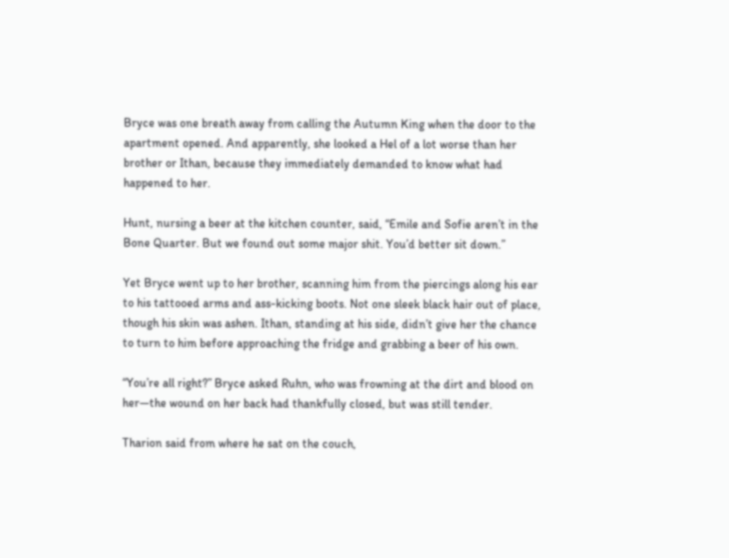Bryce was one breath away from calling the Autumn King when the door to the apartment opened. And apparently, she looked a Hel of a lot worse than her brother or Ithan, because they immediately demanded to know what had happened to her.

Hunt, nursing a beer at the kitchen counter, said, “Emile and Sofie aren’t in the Bone Quarter. But we found out some major shit. You’d better sit down.”

Yet Bryce went up to her brother, scanning him from the piercings along his ear to his tattooed arms and ass-kicking boots. Not one sleek black hair out of place, though his skin was ashen. Ithan, standing at his side, didn’t give her the chance to turn to him before approaching the fridge and grabbing a beer of his own.

“You’re all right?” Bryce asked Ruhn, who was frowning at the dirt and blood on her—the wound on her back had thankfully closed, but was still tender.

Tharion said from where he sat on the couch,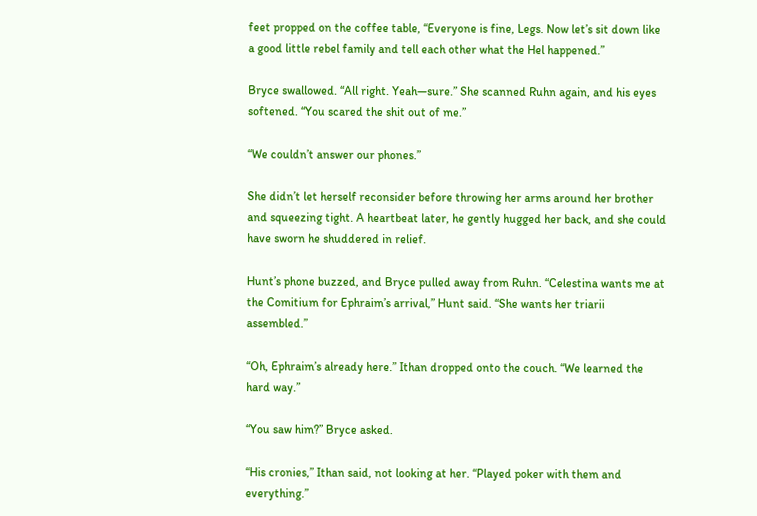feet propped on the coffee table, “Everyone is fine, Legs. Now let’s sit down like a good little rebel family and tell each other what the Hel happened.”

Bryce swallowed. “All right. Yeah—sure.” She scanned Ruhn again, and his eyes softened. “You scared the shit out of me.”

“We couldn’t answer our phones.”

She didn’t let herself reconsider before throwing her arms around her brother and squeezing tight. A heartbeat later, he gently hugged her back, and she could have sworn he shuddered in relief.

Hunt’s phone buzzed, and Bryce pulled away from Ruhn. “Celestina wants me at the Comitium for Ephraim’s arrival,” Hunt said. “She wants her triarii assembled.”

“Oh, Ephraim’s already here.” Ithan dropped onto the couch. “We learned the hard way.”

“You saw him?” Bryce asked.

“His cronies,” Ithan said, not looking at her. “Played poker with them and everything.”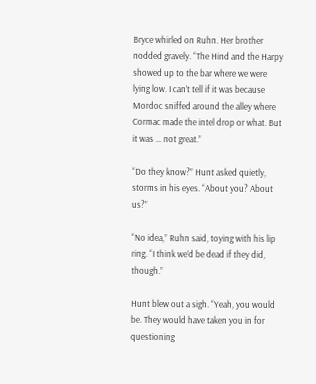Bryce whirled on Ruhn. Her brother nodded gravely. “The Hind and the Harpy showed up to the bar where we were lying low. I can’t tell if it was because Mordoc sniffed around the alley where Cormac made the intel drop or what. But it was … not great.”

“Do they know?” Hunt asked quietly, storms in his eyes. “About you? About us?”

“No idea,” Ruhn said, toying with his lip ring. “I think we’d be dead if they did, though.”

Hunt blew out a sigh. “Yeah, you would be. They would have taken you in for questioning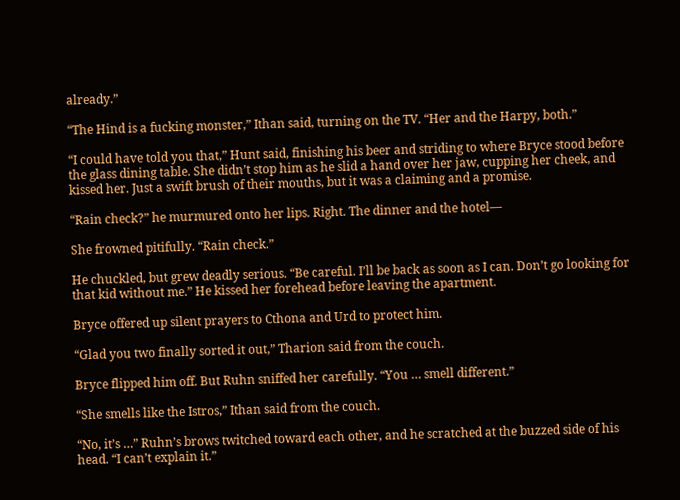already.”

“The Hind is a fucking monster,” Ithan said, turning on the TV. “Her and the Harpy, both.”

“I could have told you that,” Hunt said, finishing his beer and striding to where Bryce stood before the glass dining table. She didn’t stop him as he slid a hand over her jaw, cupping her cheek, and kissed her. Just a swift brush of their mouths, but it was a claiming and a promise.

“Rain check?” he murmured onto her lips. Right. The dinner and the hotel—

She frowned pitifully. “Rain check.”

He chuckled, but grew deadly serious. “Be careful. I’ll be back as soon as I can. Don’t go looking for that kid without me.” He kissed her forehead before leaving the apartment.

Bryce offered up silent prayers to Cthona and Urd to protect him.

“Glad you two finally sorted it out,” Tharion said from the couch.

Bryce flipped him off. But Ruhn sniffed her carefully. “You … smell different.”

“She smells like the Istros,” Ithan said from the couch.

“No, it’s …” Ruhn’s brows twitched toward each other, and he scratched at the buzzed side of his head. “I can’t explain it.”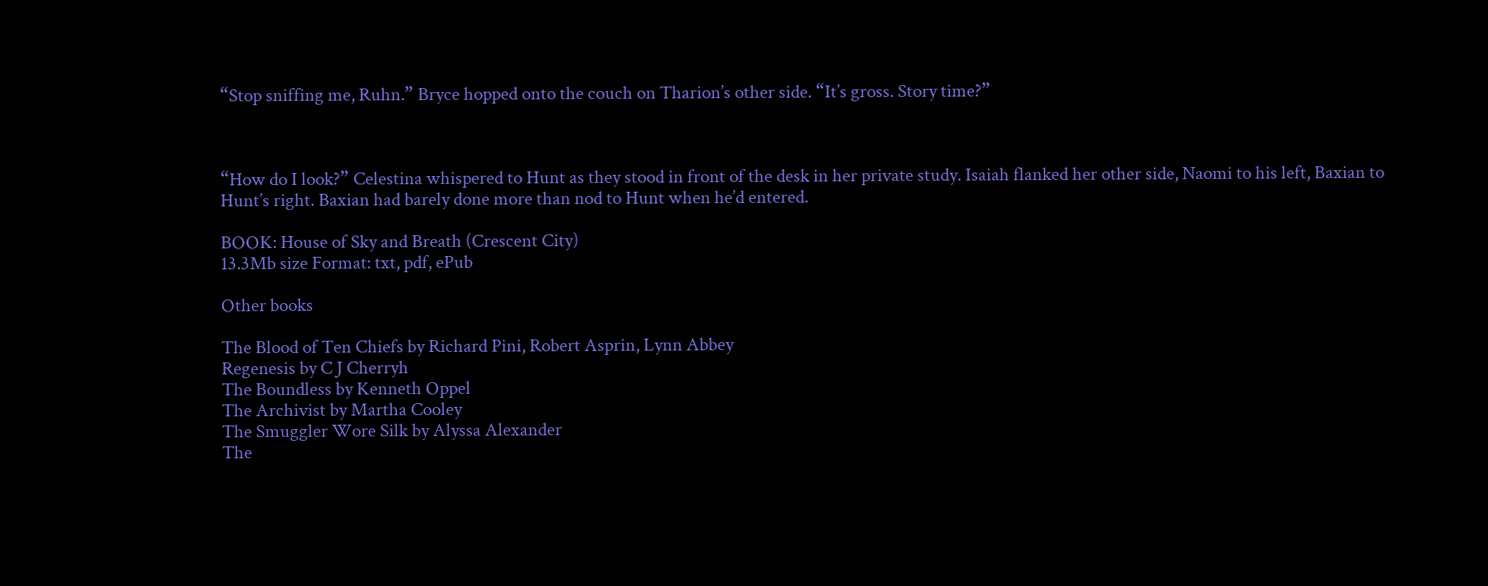“Stop sniffing me, Ruhn.” Bryce hopped onto the couch on Tharion’s other side. “It’s gross. Story time?”



“How do I look?” Celestina whispered to Hunt as they stood in front of the desk in her private study. Isaiah flanked her other side, Naomi to his left, Baxian to Hunt’s right. Baxian had barely done more than nod to Hunt when he’d entered.

BOOK: House of Sky and Breath (Crescent City)
13.3Mb size Format: txt, pdf, ePub

Other books

The Blood of Ten Chiefs by Richard Pini, Robert Asprin, Lynn Abbey
Regenesis by C J Cherryh
The Boundless by Kenneth Oppel
The Archivist by Martha Cooley
The Smuggler Wore Silk by Alyssa Alexander
The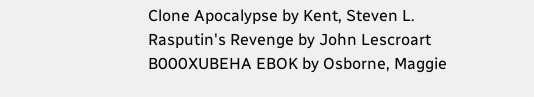Clone Apocalypse by Kent, Steven L.
Rasputin's Revenge by John Lescroart
B000XUBEHA EBOK by Osborne, Maggie